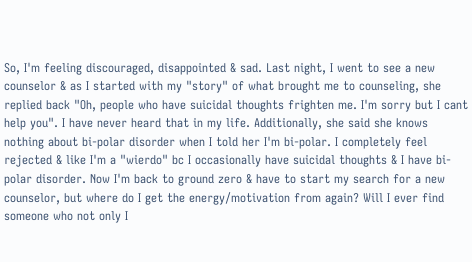So, I'm feeling discouraged, disappointed & sad. Last night, I went to see a new counselor & as I started with my "story" of what brought me to counseling, she replied back "Oh, people who have suicidal thoughts frighten me. I'm sorry but I cant help you". I have never heard that in my life. Additionally, she said she knows nothing about bi-polar disorder when I told her I'm bi-polar. I completely feel rejected & like I'm a "wierdo" bc I occasionally have suicidal thoughts & I have bi-polar disorder. Now I'm back to ground zero & have to start my search for a new counselor, but where do I get the energy/motivation from again? Will I ever find someone who not only I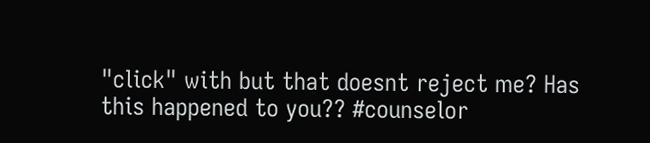"click" with but that doesnt reject me? Has this happened to you?? #counselor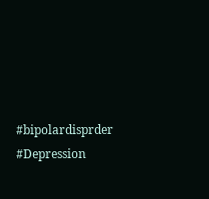#bipolardisprder #Depression